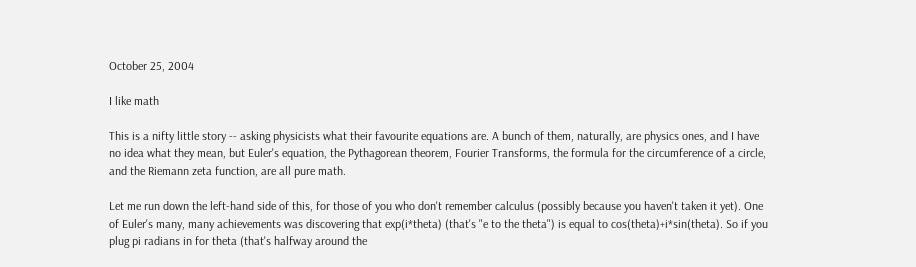October 25, 2004

I like math

This is a nifty little story -- asking physicists what their favourite equations are. A bunch of them, naturally, are physics ones, and I have no idea what they mean, but Euler's equation, the Pythagorean theorem, Fourier Transforms, the formula for the circumference of a circle, and the Riemann zeta function, are all pure math.

Let me run down the left-hand side of this, for those of you who don't remember calculus (possibly because you haven't taken it yet). One of Euler's many, many achievements was discovering that exp(i*theta) (that's "e to the theta") is equal to cos(theta)+i*sin(theta). So if you plug pi radians in for theta (that's halfway around the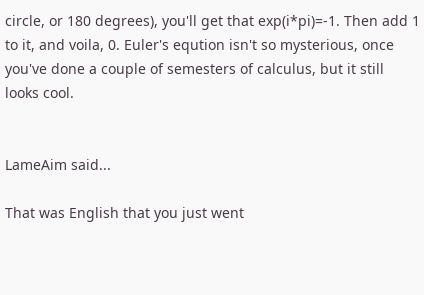circle, or 180 degrees), you'll get that exp(i*pi)=-1. Then add 1 to it, and voila, 0. Euler's eqution isn't so mysterious, once you've done a couple of semesters of calculus, but it still looks cool.


LameAim said...

That was English that you just went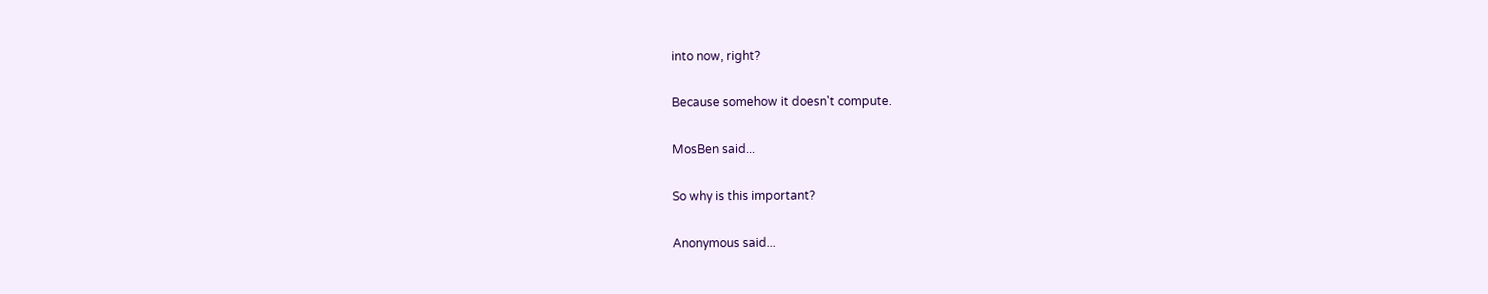into now, right?

Because somehow it doesn't compute.

MosBen said...

So why is this important?

Anonymous said...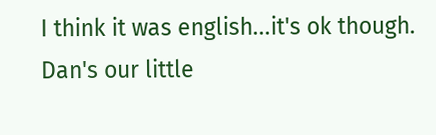I think it was english...it's ok though. Dan's our little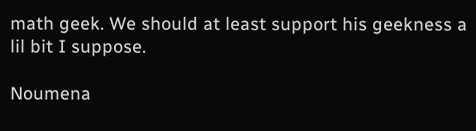math geek. We should at least support his geekness a lil bit I suppose.

Noumena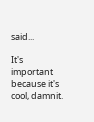said...

It's important because it's cool, damnit.